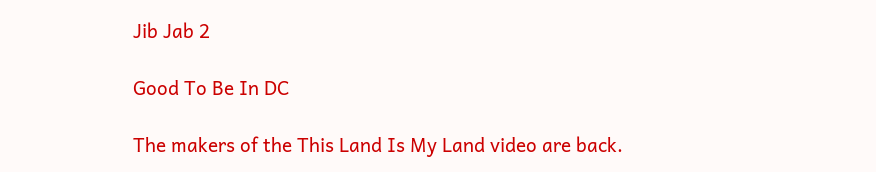Jib Jab 2

Good To Be In DC

The makers of the This Land Is My Land video are back.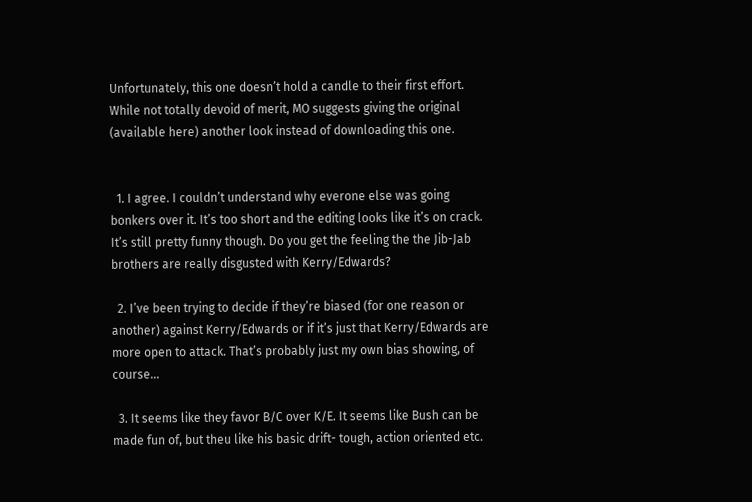Unfortunately, this one doesn’t hold a candle to their first effort. While not totally devoid of merit, MO suggests giving the original (available here) another look instead of downloading this one.


  1. I agree. I couldn’t understand why everone else was going bonkers over it. It’s too short and the editing looks like it’s on crack. It’s still pretty funny though. Do you get the feeling the the Jib-Jab brothers are really disgusted with Kerry/Edwards?

  2. I’ve been trying to decide if they’re biased (for one reason or another) against Kerry/Edwards or if it’s just that Kerry/Edwards are more open to attack. That’s probably just my own bias showing, of course…

  3. It seems like they favor B/C over K/E. It seems like Bush can be made fun of, but theu like his basic drift- tough, action oriented etc.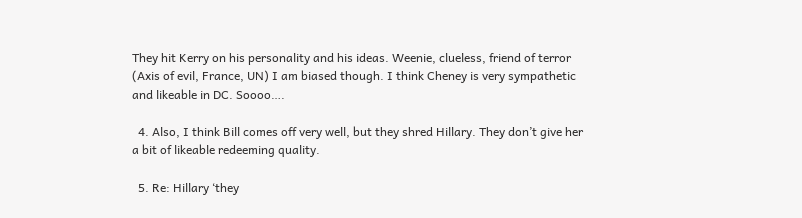They hit Kerry on his personality and his ideas. Weenie, clueless, friend of terror (Axis of evil, France, UN) I am biased though. I think Cheney is very sympathetic and likeable in DC. Soooo….

  4. Also, I think Bill comes off very well, but they shred Hillary. They don’t give her a bit of likeable redeeming quality.

  5. Re: Hillary ‘they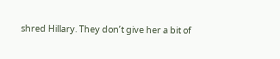shred Hillary. They don’t give her a bit of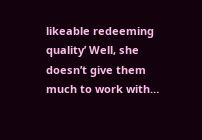likeable redeeming quality’ Well, she doesn’t give them much to work with…